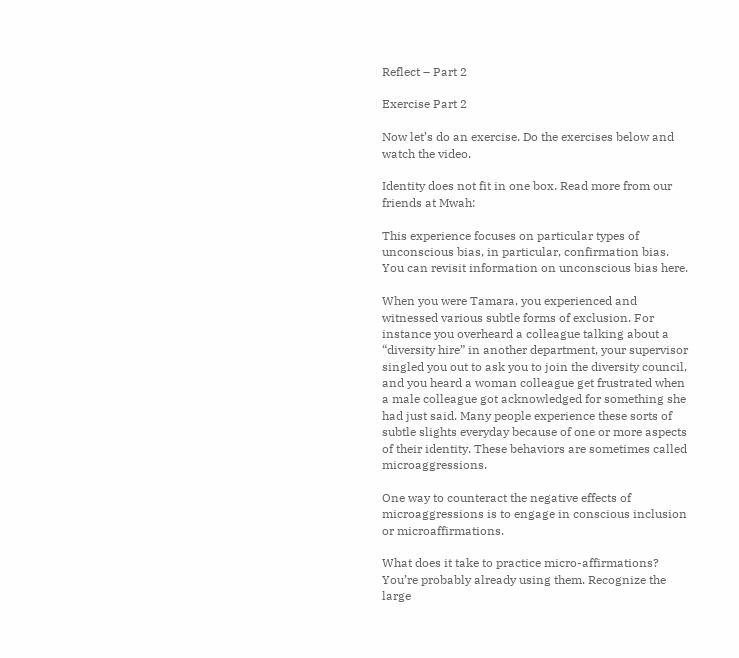Reflect – Part 2

Exercise Part 2

Now let’s do an exercise. Do the exercises below and watch the video.

Identity does not fit in one box. Read more from our friends at Mwah:

This experience focuses on particular types of unconscious bias, in particular, confirmation bias. You can revisit information on unconscious bias here.

When you were Tamara, you experienced and witnessed various subtle forms of exclusion. For instance you overheard a colleague talking about a “diversity hire” in another department, your supervisor singled you out to ask you to join the diversity council, and you heard a woman colleague get frustrated when a male colleague got acknowledged for something she had just said. Many people experience these sorts of subtle slights everyday because of one or more aspects of their identity. These behaviors are sometimes called microaggressions.

One way to counteract the negative effects of microaggressions is to engage in conscious inclusion or microaffirmations.

What does it take to practice micro-affirmations? You’re probably already using them. Recognize the large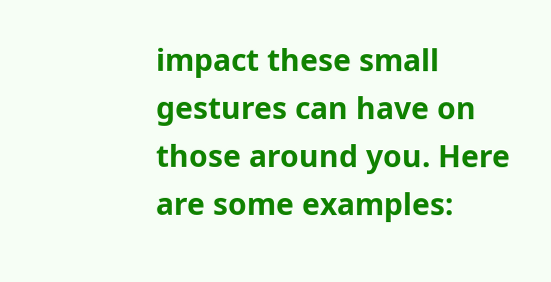impact these small gestures can have on those around you. Here are some examples: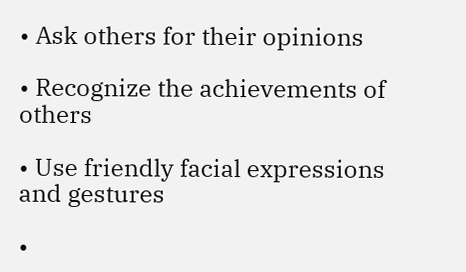• Ask others for their opinions

• Recognize the achievements of others

• Use friendly facial expressions and gestures

•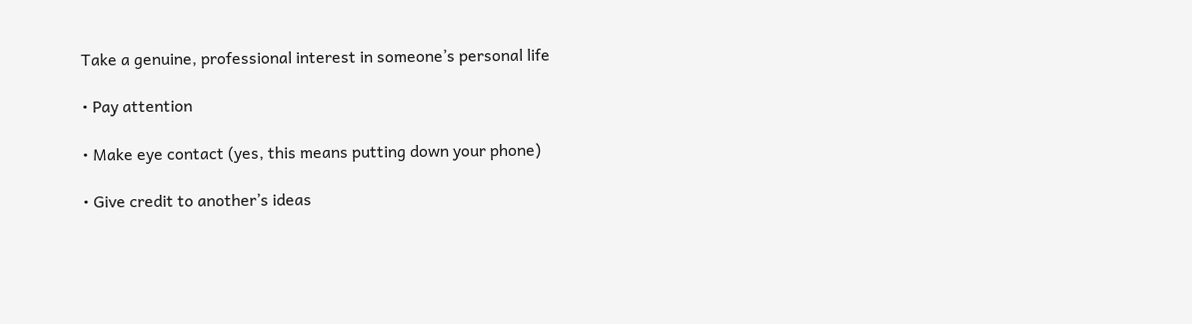Take a genuine, professional interest in someone’s personal life

• Pay attention

• Make eye contact (yes, this means putting down your phone)

• Give credit to another’s ideas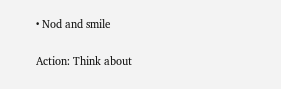• Nod and smile

Action: Think about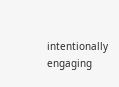intentionally engaging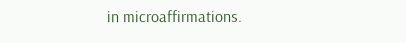in microaffirmations.